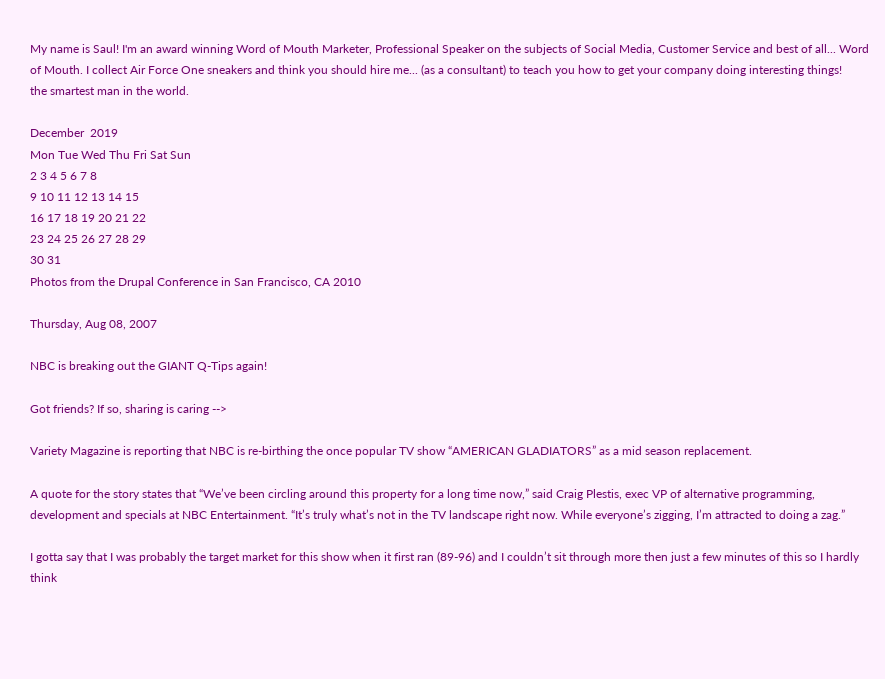My name is Saul! I'm an award winning Word of Mouth Marketer, Professional Speaker on the subjects of Social Media, Customer Service and best of all... Word of Mouth. I collect Air Force One sneakers and think you should hire me... (as a consultant) to teach you how to get your company doing interesting things!
the smartest man in the world.

December  2019
Mon Tue Wed Thu Fri Sat Sun
2 3 4 5 6 7 8
9 10 11 12 13 14 15
16 17 18 19 20 21 22
23 24 25 26 27 28 29
30 31
Photos from the Drupal Conference in San Francisco, CA 2010

Thursday, Aug 08, 2007

NBC is breaking out the GIANT Q-Tips again!

Got friends? If so, sharing is caring -->

Variety Magazine is reporting that NBC is re-birthing the once popular TV show “AMERICAN GLADIATORS” as a mid season replacement.

A quote for the story states that “We’ve been circling around this property for a long time now,” said Craig Plestis, exec VP of alternative programming, development and specials at NBC Entertainment. “It’s truly what’s not in the TV landscape right now. While everyone’s zigging, I’m attracted to doing a zag.”

I gotta say that I was probably the target market for this show when it first ran (89-96) and I couldn’t sit through more then just a few minutes of this so I hardly think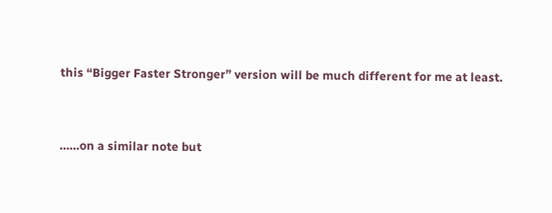this “Bigger Faster Stronger” version will be much different for me at least.


……on a similar note but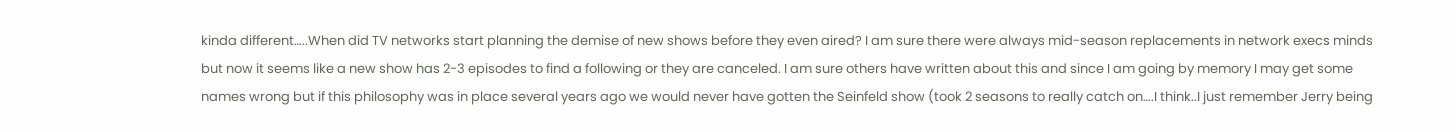kinda different…..When did TV networks start planning the demise of new shows before they even aired? I am sure there were always mid-season replacements in network execs minds but now it seems like a new show has 2-3 episodes to find a following or they are canceled. I am sure others have written about this and since I am going by memory I may get some names wrong but if this philosophy was in place several years ago we would never have gotten the Seinfeld show (took 2 seasons to really catch on….I think..I just remember Jerry being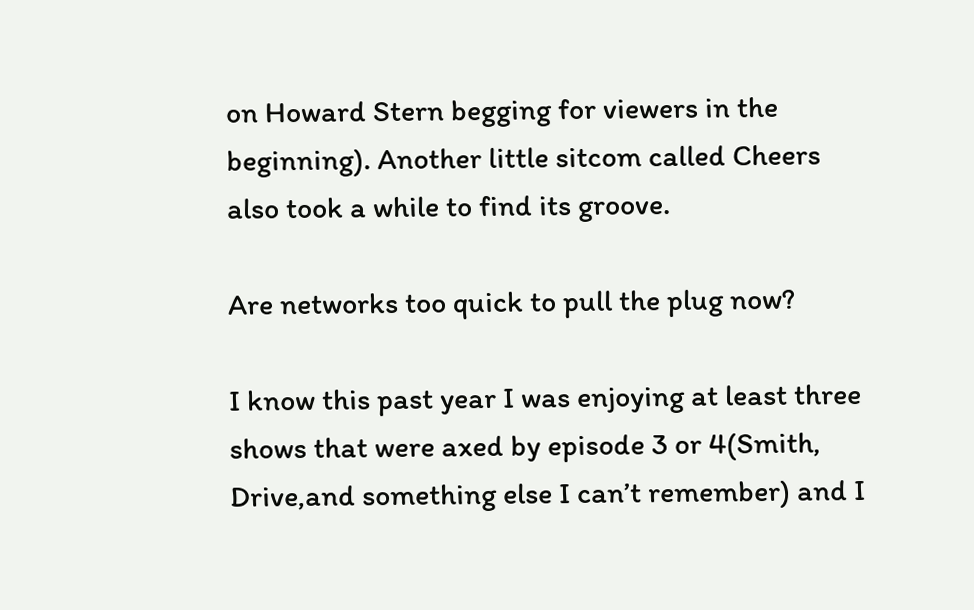on Howard Stern begging for viewers in the beginning). Another little sitcom called Cheers also took a while to find its groove.

Are networks too quick to pull the plug now?

I know this past year I was enjoying at least three shows that were axed by episode 3 or 4(Smith, Drive,and something else I can’t remember) and I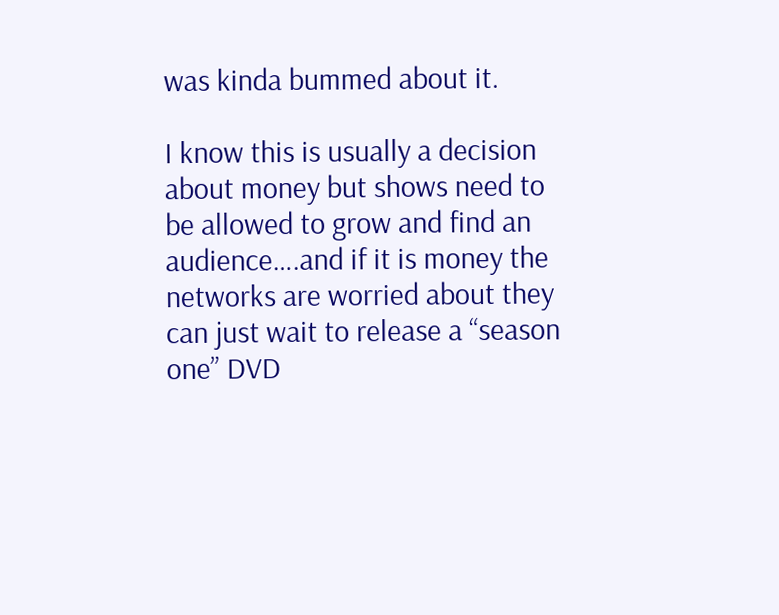was kinda bummed about it.

I know this is usually a decision about money but shows need to be allowed to grow and find an audience….and if it is money the networks are worried about they can just wait to release a “season one” DVD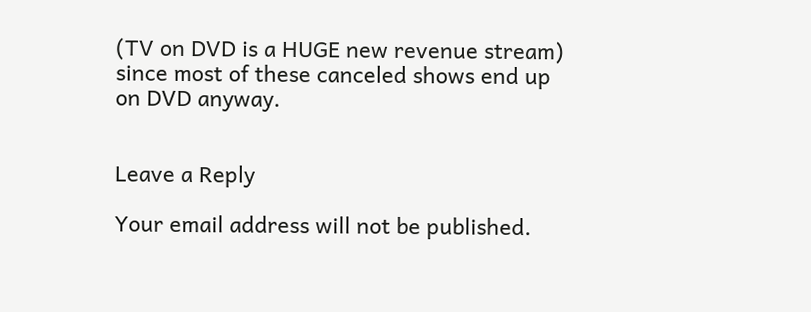(TV on DVD is a HUGE new revenue stream) since most of these canceled shows end up on DVD anyway.


Leave a Reply

Your email address will not be published.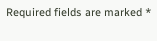Required fields are marked *